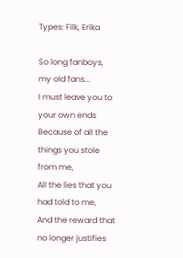Types: Filk, Erika

So long fanboys, my old fans...
I must leave you to your own ends
Because of all the things you stole from me,
All the lies that you had told to me,
And the reward that no longer justifies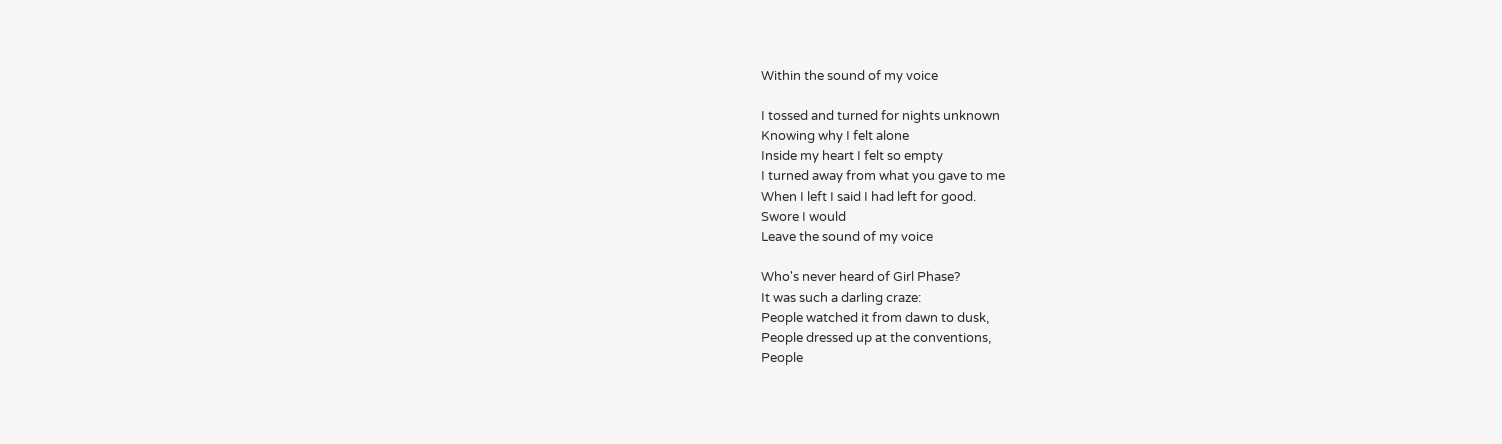Within the sound of my voice

I tossed and turned for nights unknown
Knowing why I felt alone
Inside my heart I felt so empty
I turned away from what you gave to me
When I left I said I had left for good.
Swore I would
Leave the sound of my voice

Who's never heard of Girl Phase?
It was such a darling craze:
People watched it from dawn to dusk,
People dressed up at the conventions,
People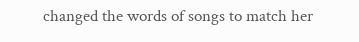changed the words of songs to match her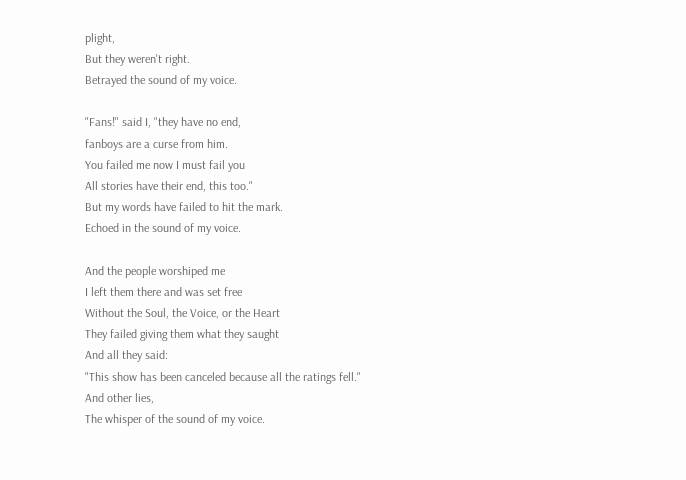plight,
But they weren't right.
Betrayed the sound of my voice.

"Fans!" said I, "they have no end,
fanboys are a curse from him.
You failed me now I must fail you
All stories have their end, this too."
But my words have failed to hit the mark.
Echoed in the sound of my voice.

And the people worshiped me
I left them there and was set free
Without the Soul, the Voice, or the Heart
They failed giving them what they saught
And all they said:
"This show has been canceled because all the ratings fell."
And other lies,
The whisper of the sound of my voice.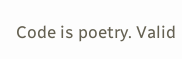Code is poetry. Valid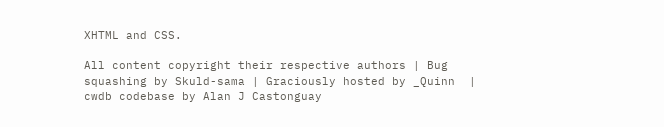XHTML and CSS.

All content copyright their respective authors | Bug squashing by Skuld-sama | Graciously hosted by _Quinn  | cwdb codebase by Alan J Castonguay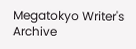Megatokyo Writer's Archive